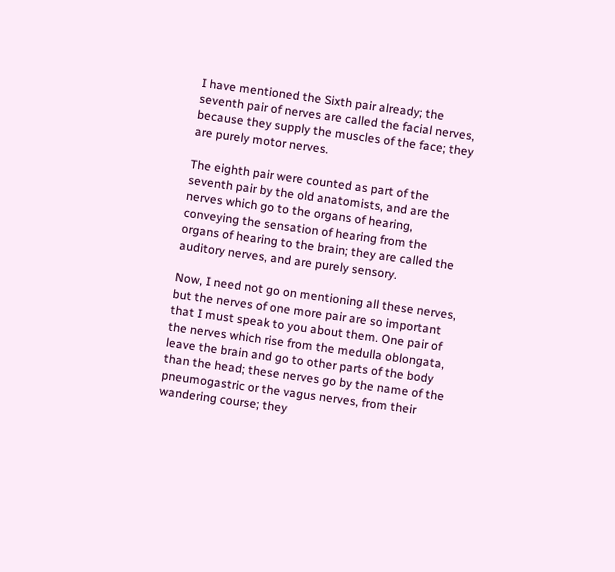I have mentioned the Sixth pair already; the seventh pair of nerves are called the facial nerves, because they supply the muscles of the face; they are purely motor nerves.

The eighth pair were counted as part of the seventh pair by the old anatomists, and are the nerves which go to the organs of hearing, conveying the sensation of hearing from the organs of hearing to the brain; they are called the auditory nerves, and are purely sensory.

Now, I need not go on mentioning all these nerves, but the nerves of one more pair are so important that I must speak to you about them. One pair of the nerves which rise from the medulla oblongata, leave the brain and go to other parts of the body than the head; these nerves go by the name of the pneumogastric or the vagus nerves, from their wandering course; they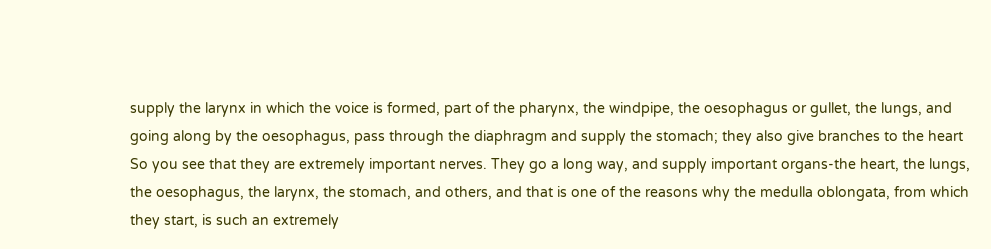supply the larynx in which the voice is formed, part of the pharynx, the windpipe, the oesophagus or gullet, the lungs, and going along by the oesophagus, pass through the diaphragm and supply the stomach; they also give branches to the heart So you see that they are extremely important nerves. They go a long way, and supply important organs-the heart, the lungs, the oesophagus, the larynx, the stomach, and others, and that is one of the reasons why the medulla oblongata, from which they start, is such an extremely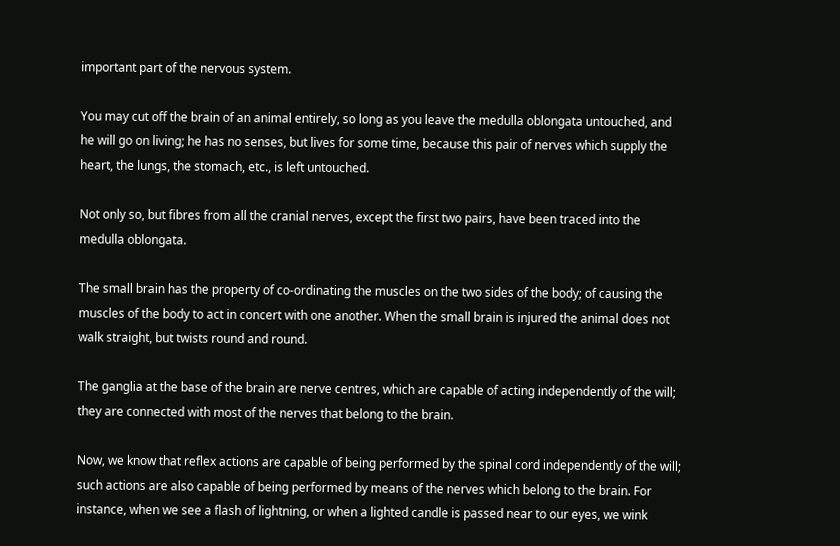important part of the nervous system.

You may cut off the brain of an animal entirely, so long as you leave the medulla oblongata untouched, and he will go on living; he has no senses, but lives for some time, because this pair of nerves which supply the heart, the lungs, the stomach, etc., is left untouched.

Not only so, but fibres from all the cranial nerves, except the first two pairs, have been traced into the medulla oblongata.

The small brain has the property of co-ordinating the muscles on the two sides of the body; of causing the muscles of the body to act in concert with one another. When the small brain is injured the animal does not walk straight, but twists round and round.

The ganglia at the base of the brain are nerve centres, which are capable of acting independently of the will; they are connected with most of the nerves that belong to the brain.

Now, we know that reflex actions are capable of being performed by the spinal cord independently of the will; such actions are also capable of being performed by means of the nerves which belong to the brain. For instance, when we see a flash of lightning, or when a lighted candle is passed near to our eyes, we wink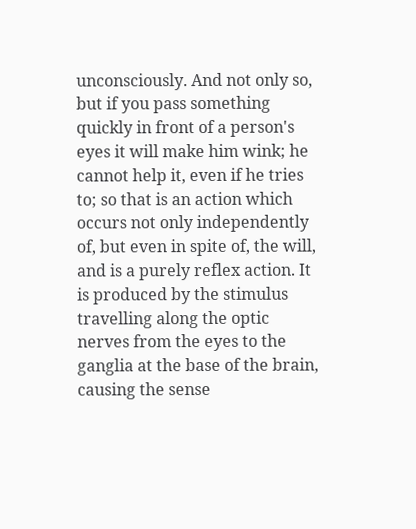unconsciously. And not only so, but if you pass something quickly in front of a person's eyes it will make him wink; he cannot help it, even if he tries to; so that is an action which occurs not only independently of, but even in spite of, the will, and is a purely reflex action. It is produced by the stimulus travelling along the optic nerves from the eyes to the ganglia at the base of the brain, causing the sense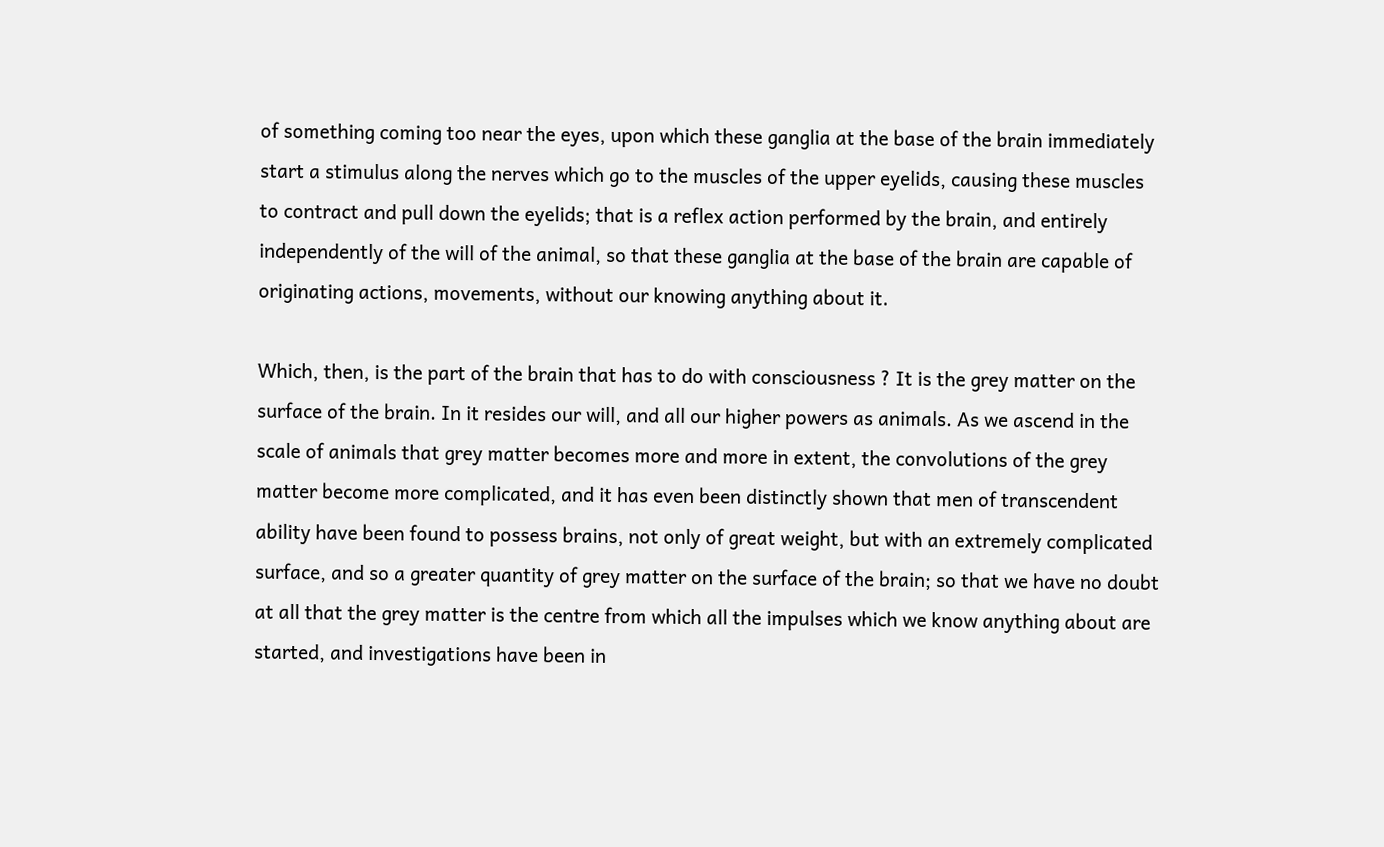of something coming too near the eyes, upon which these ganglia at the base of the brain immediately start a stimulus along the nerves which go to the muscles of the upper eyelids, causing these muscles to contract and pull down the eyelids; that is a reflex action performed by the brain, and entirely independently of the will of the animal, so that these ganglia at the base of the brain are capable of originating actions, movements, without our knowing anything about it.

Which, then, is the part of the brain that has to do with consciousness ? It is the grey matter on the surface of the brain. In it resides our will, and all our higher powers as animals. As we ascend in the scale of animals that grey matter becomes more and more in extent, the convolutions of the grey matter become more complicated, and it has even been distinctly shown that men of transcendent ability have been found to possess brains, not only of great weight, but with an extremely complicated surface, and so a greater quantity of grey matter on the surface of the brain; so that we have no doubt at all that the grey matter is the centre from which all the impulses which we know anything about are started, and investigations have been in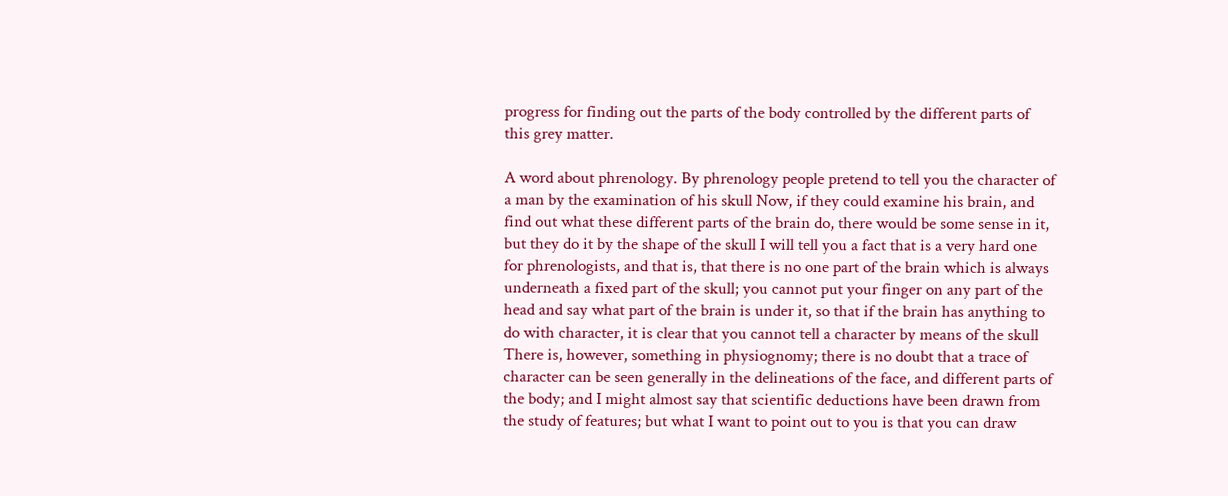progress for finding out the parts of the body controlled by the different parts of this grey matter.

A word about phrenology. By phrenology people pretend to tell you the character of a man by the examination of his skull Now, if they could examine his brain, and find out what these different parts of the brain do, there would be some sense in it, but they do it by the shape of the skull I will tell you a fact that is a very hard one for phrenologists, and that is, that there is no one part of the brain which is always underneath a fixed part of the skull; you cannot put your finger on any part of the head and say what part of the brain is under it, so that if the brain has anything to do with character, it is clear that you cannot tell a character by means of the skull There is, however, something in physiognomy; there is no doubt that a trace of character can be seen generally in the delineations of the face, and different parts of the body; and I might almost say that scientific deductions have been drawn from the study of features; but what I want to point out to you is that you can draw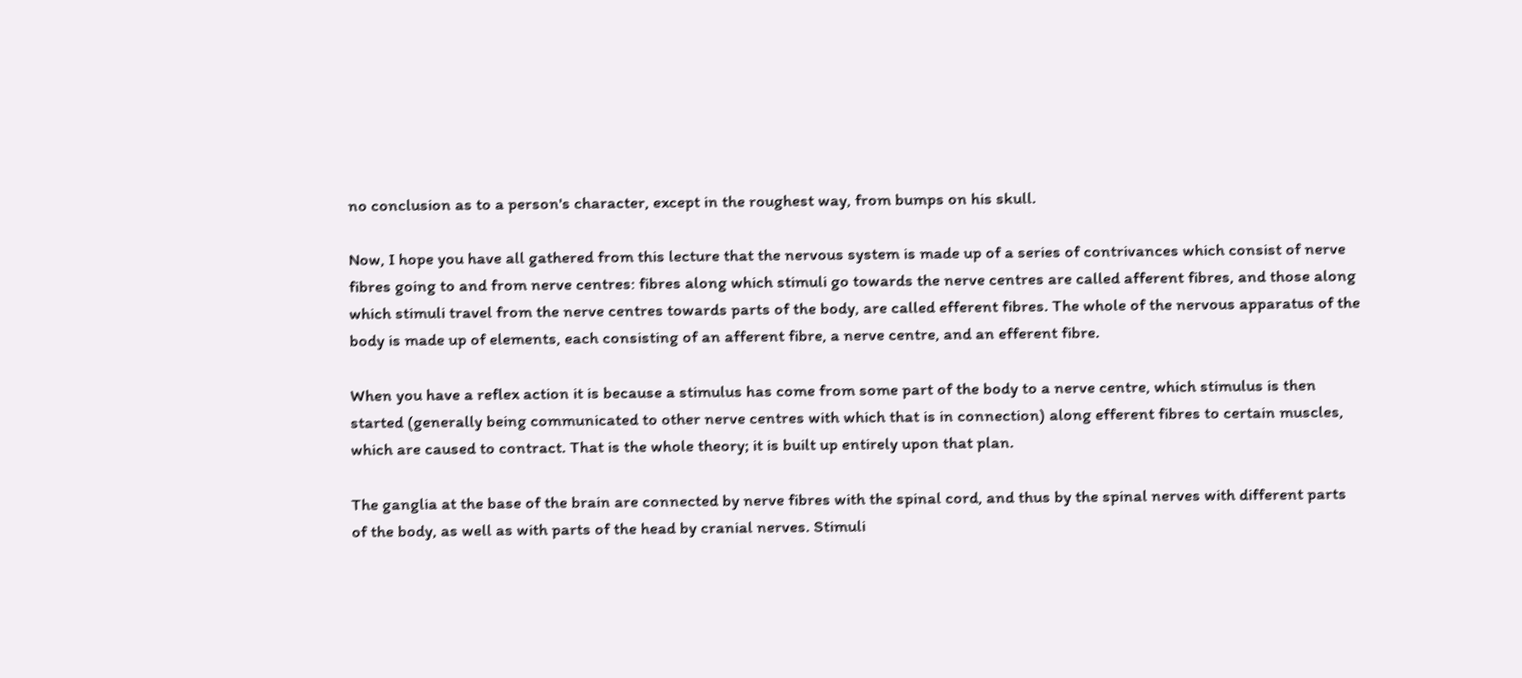no conclusion as to a person's character, except in the roughest way, from bumps on his skull.

Now, I hope you have all gathered from this lecture that the nervous system is made up of a series of contrivances which consist of nerve fibres going to and from nerve centres: fibres along which stimuli go towards the nerve centres are called afferent fibres, and those along which stimuli travel from the nerve centres towards parts of the body, are called efferent fibres. The whole of the nervous apparatus of the body is made up of elements, each consisting of an afferent fibre, a nerve centre, and an efferent fibre.

When you have a reflex action it is because a stimulus has come from some part of the body to a nerve centre, which stimulus is then started (generally being communicated to other nerve centres with which that is in connection) along efferent fibres to certain muscles, which are caused to contract. That is the whole theory; it is built up entirely upon that plan.

The ganglia at the base of the brain are connected by nerve fibres with the spinal cord, and thus by the spinal nerves with different parts of the body, as well as with parts of the head by cranial nerves. Stimuli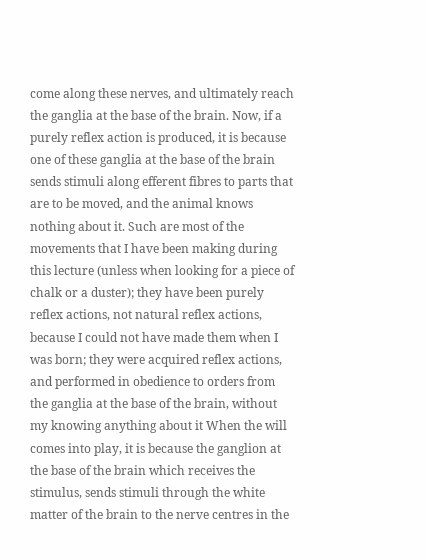come along these nerves, and ultimately reach the ganglia at the base of the brain. Now, if a purely reflex action is produced, it is because one of these ganglia at the base of the brain sends stimuli along efferent fibres to parts that are to be moved, and the animal knows nothing about it. Such are most of the movements that I have been making during this lecture (unless when looking for a piece of chalk or a duster); they have been purely reflex actions, not natural reflex actions, because I could not have made them when I was born; they were acquired reflex actions, and performed in obedience to orders from the ganglia at the base of the brain, without my knowing anything about it When the will comes into play, it is because the ganglion at the base of the brain which receives the stimulus, sends stimuli through the white matter of the brain to the nerve centres in the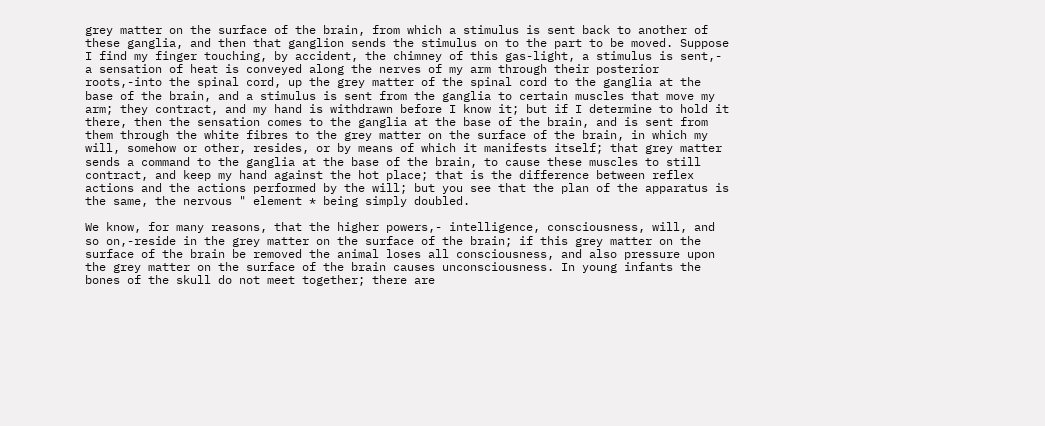grey matter on the surface of the brain, from which a stimulus is sent back to another of these ganglia, and then that ganglion sends the stimulus on to the part to be moved. Suppose I find my finger touching, by accident, the chimney of this gas-light, a stimulus is sent,- a sensation of heat is conveyed along the nerves of my arm through their posterior roots,-into the spinal cord, up the grey matter of the spinal cord to the ganglia at the base of the brain, and a stimulus is sent from the ganglia to certain muscles that move my arm; they contract, and my hand is withdrawn before I know it; but if I determine to hold it there, then the sensation comes to the ganglia at the base of the brain, and is sent from them through the white fibres to the grey matter on the surface of the brain, in which my will, somehow or other, resides, or by means of which it manifests itself; that grey matter sends a command to the ganglia at the base of the brain, to cause these muscles to still contract, and keep my hand against the hot place; that is the difference between reflex actions and the actions performed by the will; but you see that the plan of the apparatus is the same, the nervous " element * being simply doubled.

We know, for many reasons, that the higher powers,- intelligence, consciousness, will, and so on,-reside in the grey matter on the surface of the brain; if this grey matter on the surface of the brain be removed the animal loses all consciousness, and also pressure upon the grey matter on the surface of the brain causes unconsciousness. In young infants the bones of the skull do not meet together; there are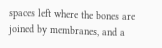spaces left where the bones are joined by membranes, and a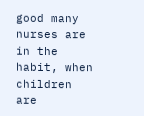good many nurses are in the habit, when children are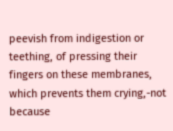peevish from indigestion or teething, of pressing their fingers on these membranes, which prevents them crying,-not because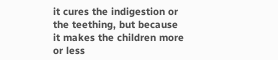it cures the indigestion or the teething, but because it makes the children more or less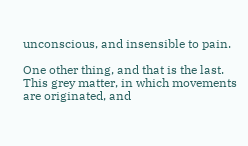unconscious, and insensible to pain.

One other thing, and that is the last. This grey matter, in which movements are originated, and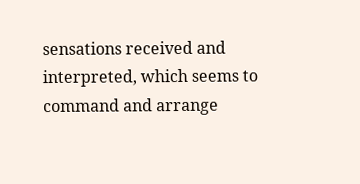sensations received and interpreted, which seems to command and arrange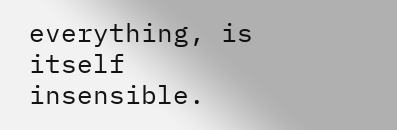everything, is itself insensible.